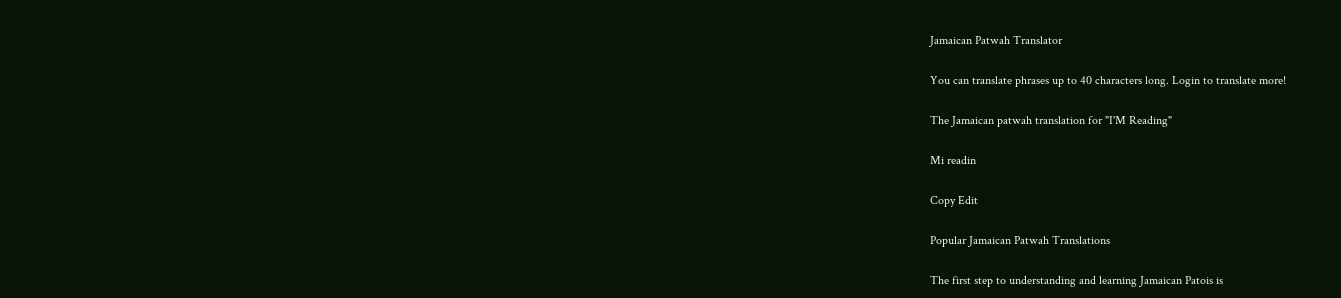Jamaican Patwah Translator

You can translate phrases up to 40 characters long. Login to translate more!

The Jamaican patwah translation for "I'M Reading"

Mi readin

Copy Edit

Popular Jamaican Patwah Translations

The first step to understanding and learning Jamaican Patois is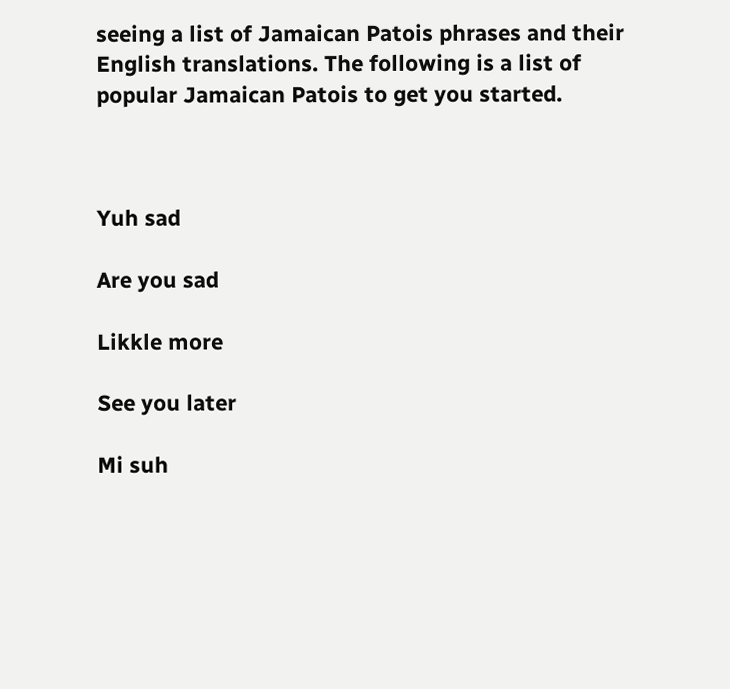seeing a list of Jamaican Patois phrases and their English translations. The following is a list of popular Jamaican Patois to get you started.



Yuh sad

Are you sad

Likkle more

See you later

Mi suh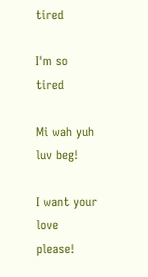tired

I'm so tired

Mi wah yuh luv beg!

I want your love please!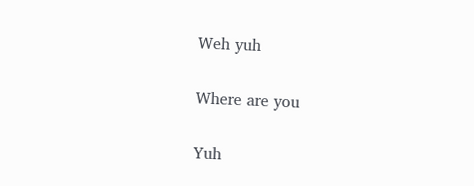Weh yuh

Where are you

Yuh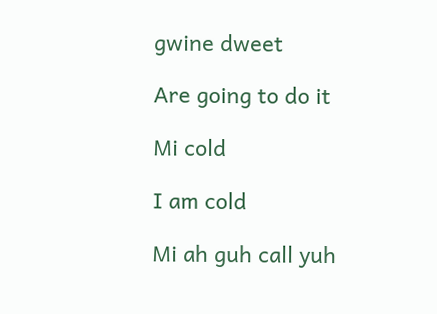gwine dweet

Are going to do it

Mi cold

I am cold

Mi ah guh call yuh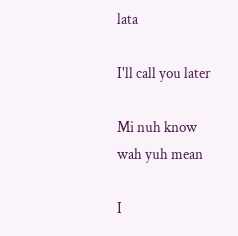lata

I'll call you later

Mi nuh know wah yuh mean

I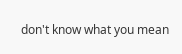don't know what you mean